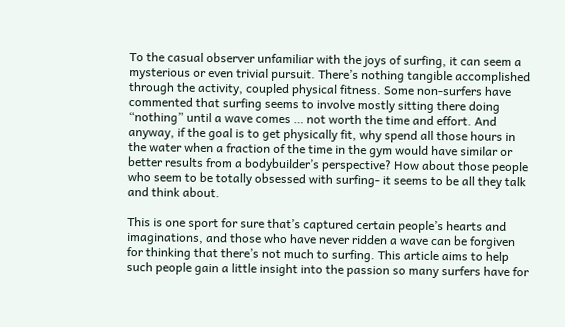To the casual observer unfamiliar with the joys of surfing, it can seem a mysterious or even trivial pursuit. There’s nothing tangible accomplished through the activity, coupled physical fitness. Some non-surfers have commented that surfing seems to involve mostly sitting there doing “nothing” until a wave comes … not worth the time and effort. And anyway, if the goal is to get physically fit, why spend all those hours in the water when a fraction of the time in the gym would have similar or better results from a bodybuilder’s perspective? How about those people who seem to be totally obsessed with surfing- it seems to be all they talk and think about.

This is one sport for sure that’s captured certain people’s hearts and imaginations, and those who have never ridden a wave can be forgiven for thinking that there’s not much to surfing. This article aims to help such people gain a little insight into the passion so many surfers have for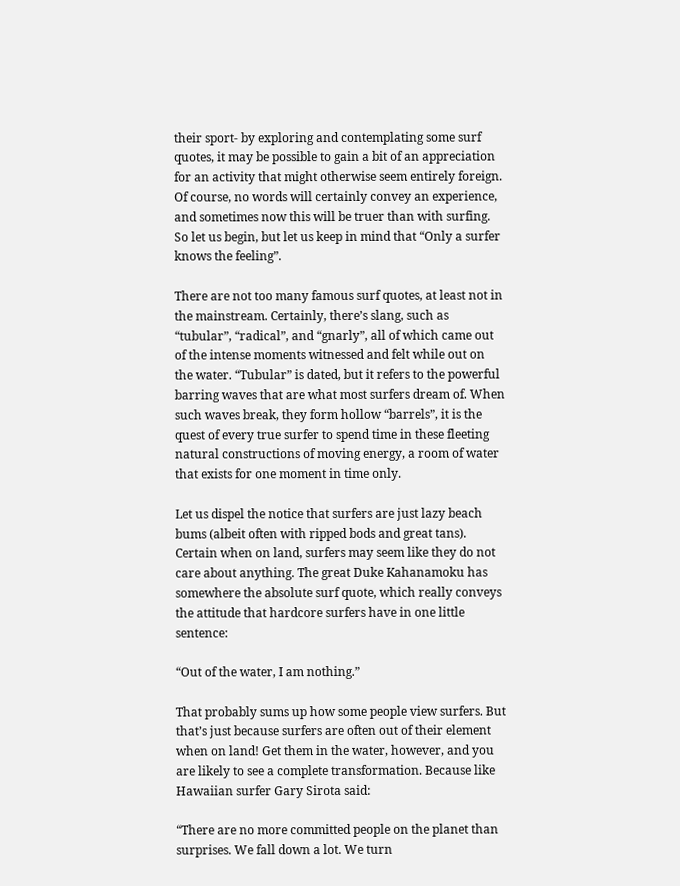their sport- by exploring and contemplating some surf quotes, it may be possible to gain a bit of an appreciation for an activity that might otherwise seem entirely foreign. Of course, no words will certainly convey an experience, and sometimes now this will be truer than with surfing. So let us begin, but let us keep in mind that “Only a surfer knows the feeling”.

There are not too many famous surf quotes, at least not in the mainstream. Certainly, there’s slang, such as “tubular”, “radical”, and “gnarly”, all of which came out of the intense moments witnessed and felt while out on the water. “Tubular” is dated, but it refers to the powerful barring waves that are what most surfers dream of. When such waves break, they form hollow “barrels”, it is the quest of every true surfer to spend time in these fleeting natural constructions of moving energy, a room of water that exists for one moment in time only.

Let us dispel the notice that surfers are just lazy beach bums (albeit often with ripped bods and great tans). Certain when on land, surfers may seem like they do not care about anything. The great Duke Kahanamoku has somewhere the absolute surf quote, which really conveys the attitude that hardcore surfers have in one little sentence:

“Out of the water, I am nothing.”

That probably sums up how some people view surfers. But that’s just because surfers are often out of their element when on land! Get them in the water, however, and you are likely to see a complete transformation. Because like Hawaiian surfer Gary Sirota said:

“There are no more committed people on the planet than surprises. We fall down a lot. We turn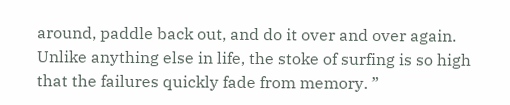around, paddle back out, and do it over and over again. Unlike anything else in life, the stoke of surfing is so high that the failures quickly fade from memory. ”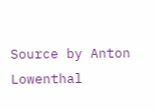Source by Anton Lowenthal